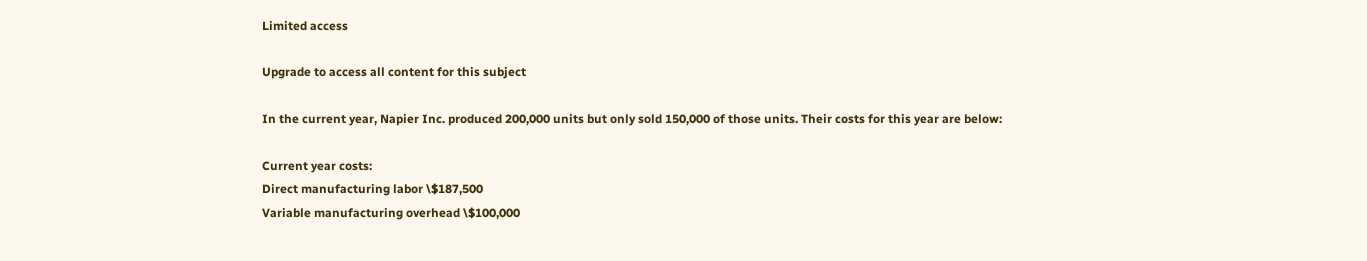Limited access

Upgrade to access all content for this subject

In the current year, Napier Inc. produced 200,000 units but only sold 150,000 of those units. Their costs for this year are below:

Current year costs:
Direct manufacturing labor \$187,500
Variable manufacturing overhead \$100,000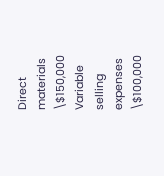Direct materials \$150,000
Variable selling expenses \$100,000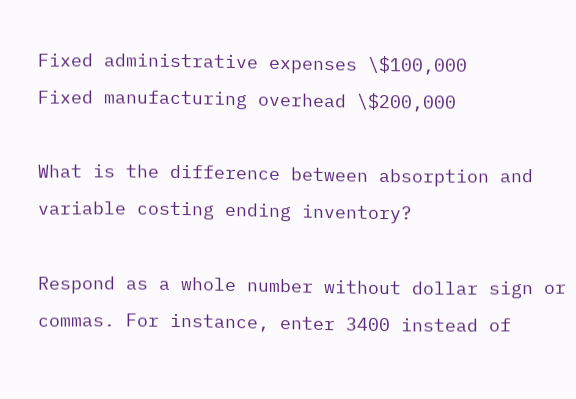Fixed administrative expenses \$100,000
Fixed manufacturing overhead \$200,000

What is the difference between absorption and variable costing ending inventory?

Respond as a whole number without dollar sign or commas. For instance, enter 3400 instead of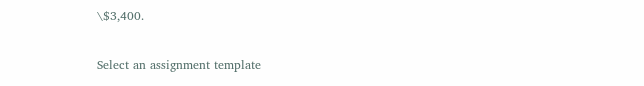\$3,400.

Select an assignment template